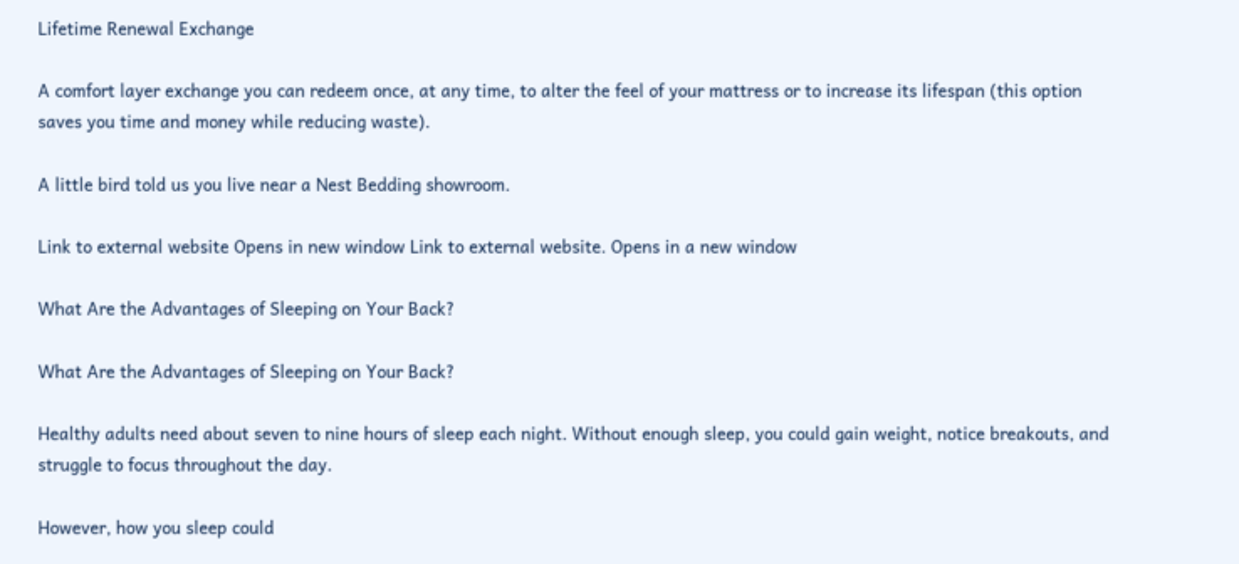Lifetime Renewal Exchange

A comfort layer exchange you can redeem once, at any time, to alter the feel of your mattress or to increase its lifespan (this option saves you time and money while reducing waste).

A little bird told us you live near a Nest Bedding showroom.

Link to external website Opens in new window Link to external website. Opens in a new window

What Are the Advantages of Sleeping on Your Back?

What Are the Advantages of Sleeping on Your Back?

Healthy adults need about seven to nine hours of sleep each night. Without enough sleep, you could gain weight, notice breakouts, and struggle to focus throughout the day.

However, how you sleep could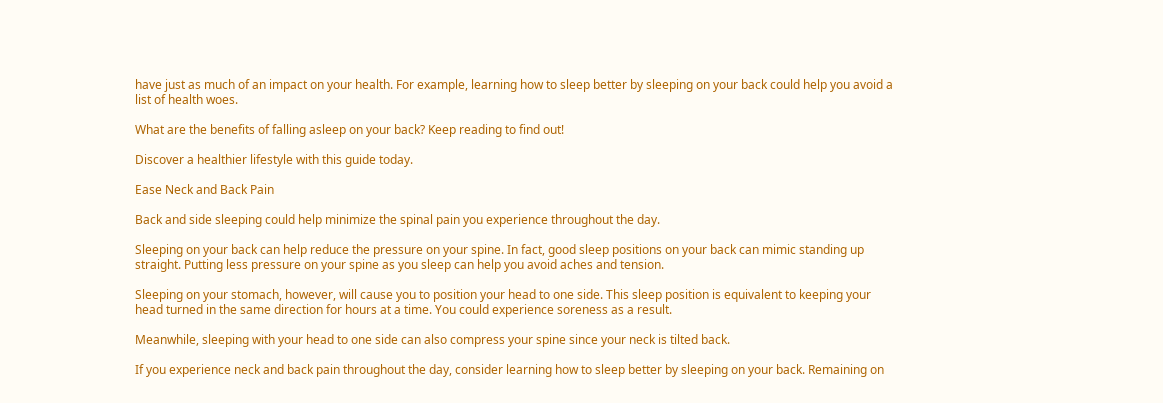have just as much of an impact on your health. For example, learning how to sleep better by sleeping on your back could help you avoid a list of health woes.

What are the benefits of falling asleep on your back? Keep reading to find out!

Discover a healthier lifestyle with this guide today.

Ease Neck and Back Pain

Back and side sleeping could help minimize the spinal pain you experience throughout the day.

Sleeping on your back can help reduce the pressure on your spine. In fact, good sleep positions on your back can mimic standing up straight. Putting less pressure on your spine as you sleep can help you avoid aches and tension.

Sleeping on your stomach, however, will cause you to position your head to one side. This sleep position is equivalent to keeping your head turned in the same direction for hours at a time. You could experience soreness as a result.

Meanwhile, sleeping with your head to one side can also compress your spine since your neck is tilted back.

If you experience neck and back pain throughout the day, consider learning how to sleep better by sleeping on your back. Remaining on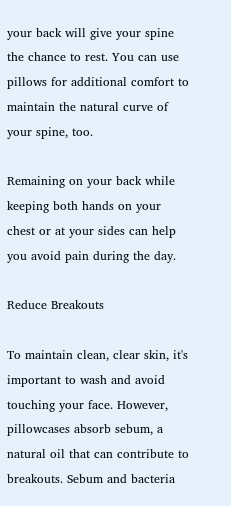your back will give your spine the chance to rest. You can use pillows for additional comfort to maintain the natural curve of your spine, too.

Remaining on your back while keeping both hands on your chest or at your sides can help you avoid pain during the day.

Reduce Breakouts

To maintain clean, clear skin, it's important to wash and avoid touching your face. However, pillowcases absorb sebum, a natural oil that can contribute to breakouts. Sebum and bacteria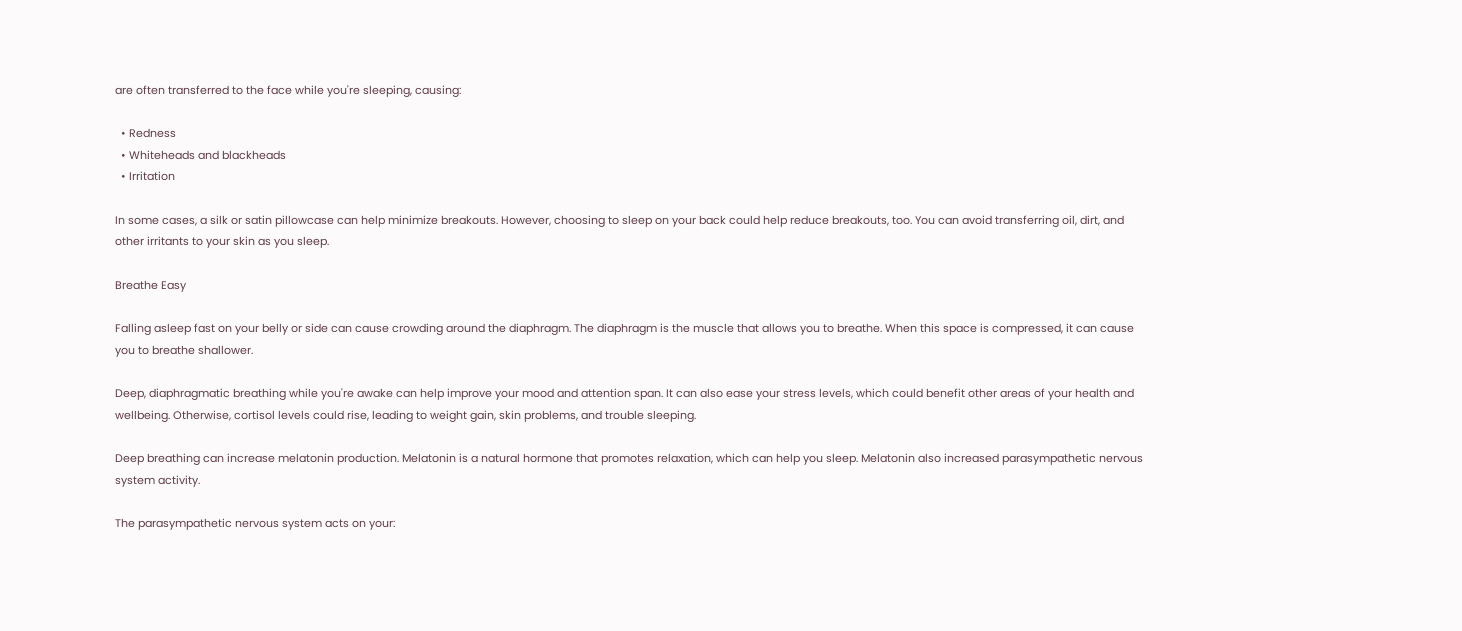are often transferred to the face while you're sleeping, causing:

  • Redness
  • Whiteheads and blackheads
  • Irritation

In some cases, a silk or satin pillowcase can help minimize breakouts. However, choosing to sleep on your back could help reduce breakouts, too. You can avoid transferring oil, dirt, and other irritants to your skin as you sleep.

Breathe Easy

Falling asleep fast on your belly or side can cause crowding around the diaphragm. The diaphragm is the muscle that allows you to breathe. When this space is compressed, it can cause you to breathe shallower.

Deep, diaphragmatic breathing while you're awake can help improve your mood and attention span. It can also ease your stress levels, which could benefit other areas of your health and wellbeing. Otherwise, cortisol levels could rise, leading to weight gain, skin problems, and trouble sleeping.

Deep breathing can increase melatonin production. Melatonin is a natural hormone that promotes relaxation, which can help you sleep. Melatonin also increased parasympathetic nervous system activity.

The parasympathetic nervous system acts on your: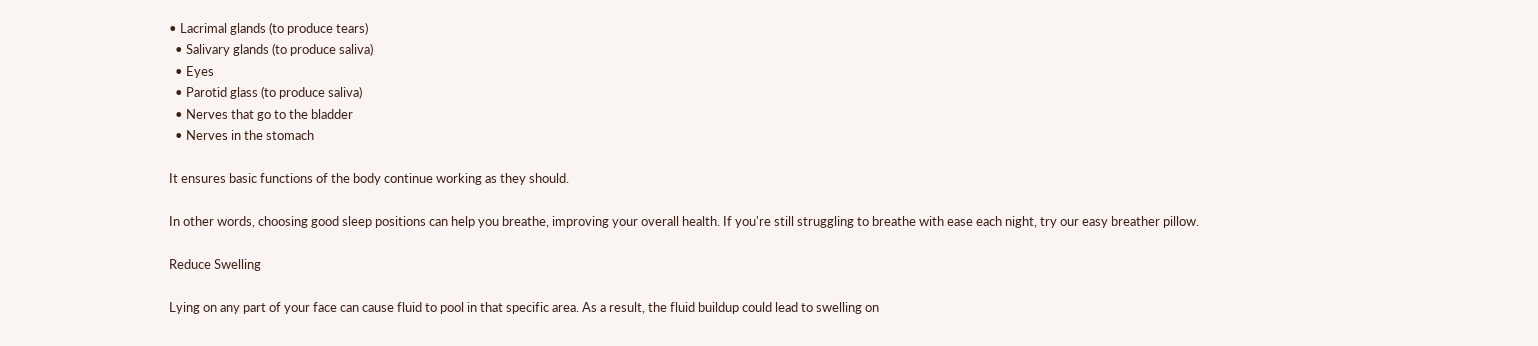• Lacrimal glands (to produce tears)
  • Salivary glands (to produce saliva)
  • Eyes
  • Parotid glass (to produce saliva)
  • Nerves that go to the bladder
  • Nerves in the stomach

It ensures basic functions of the body continue working as they should.

In other words, choosing good sleep positions can help you breathe, improving your overall health. If you're still struggling to breathe with ease each night, try our easy breather pillow.

Reduce Swelling

Lying on any part of your face can cause fluid to pool in that specific area. As a result, the fluid buildup could lead to swelling on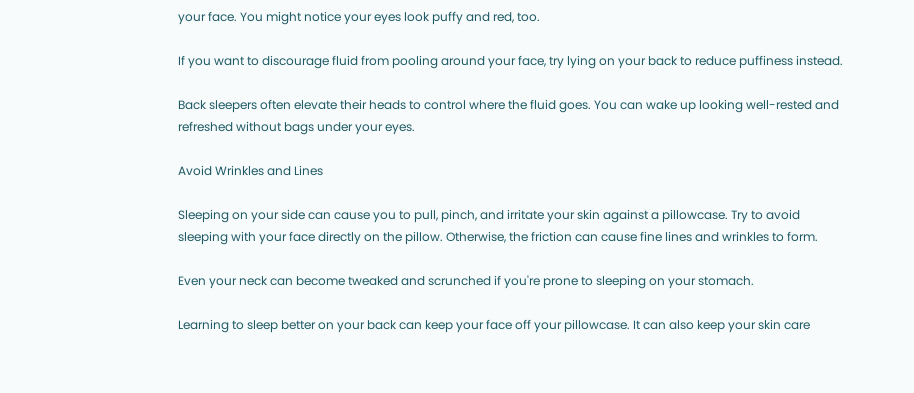your face. You might notice your eyes look puffy and red, too.

If you want to discourage fluid from pooling around your face, try lying on your back to reduce puffiness instead.

Back sleepers often elevate their heads to control where the fluid goes. You can wake up looking well-rested and refreshed without bags under your eyes.

Avoid Wrinkles and Lines

Sleeping on your side can cause you to pull, pinch, and irritate your skin against a pillowcase. Try to avoid sleeping with your face directly on the pillow. Otherwise, the friction can cause fine lines and wrinkles to form.

Even your neck can become tweaked and scrunched if you're prone to sleeping on your stomach.

Learning to sleep better on your back can keep your face off your pillowcase. It can also keep your skin care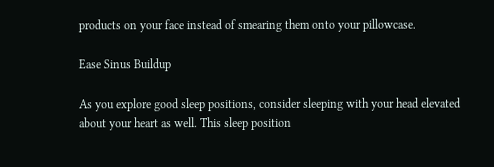products on your face instead of smearing them onto your pillowcase.

Ease Sinus Buildup

As you explore good sleep positions, consider sleeping with your head elevated about your heart as well. This sleep position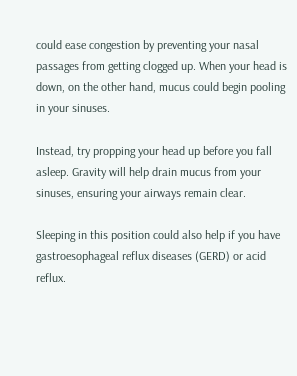could ease congestion by preventing your nasal passages from getting clogged up. When your head is down, on the other hand, mucus could begin pooling in your sinuses.

Instead, try propping your head up before you fall asleep. Gravity will help drain mucus from your sinuses, ensuring your airways remain clear.

Sleeping in this position could also help if you have gastroesophageal reflux diseases (GERD) or acid reflux.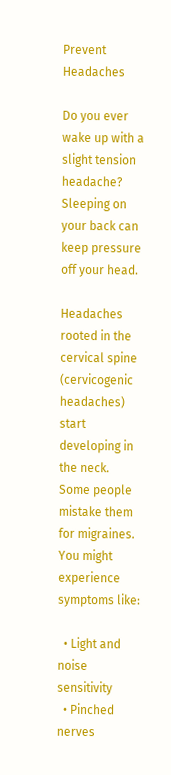Prevent Headaches

Do you ever wake up with a slight tension headache? Sleeping on your back can keep pressure off your head.

Headaches rooted in the cervical spine (cervicogenic headaches) start developing in the neck. Some people mistake them for migraines. You might experience symptoms like:

  • Light and noise sensitivity
  • Pinched nerves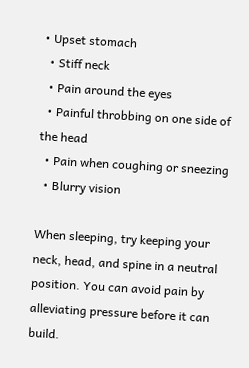• Upset stomach
  • Stiff neck
  • Pain around the eyes
  • Painful throbbing on one side of the head
  • Pain when coughing or sneezing
  • Blurry vision

When sleeping, try keeping your neck, head, and spine in a neutral position. You can avoid pain by alleviating pressure before it can build.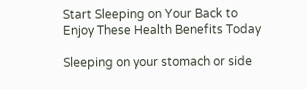Start Sleeping on Your Back to Enjoy These Health Benefits Today

Sleeping on your stomach or side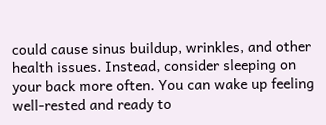could cause sinus buildup, wrinkles, and other health issues. Instead, consider sleeping on your back more often. You can wake up feeling well-rested and ready to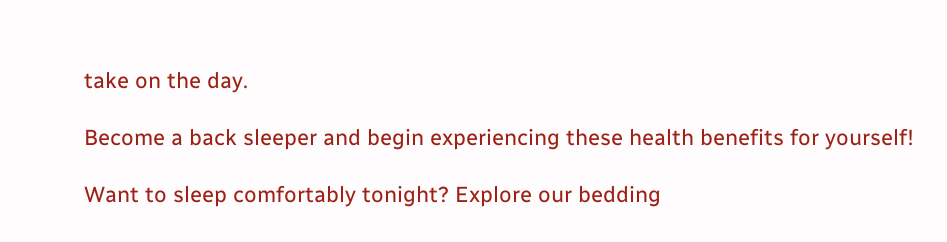take on the day.

Become a back sleeper and begin experiencing these health benefits for yourself!

Want to sleep comfortably tonight? Explore our bedding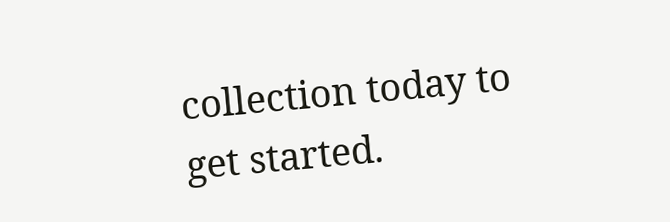collection today to get started.